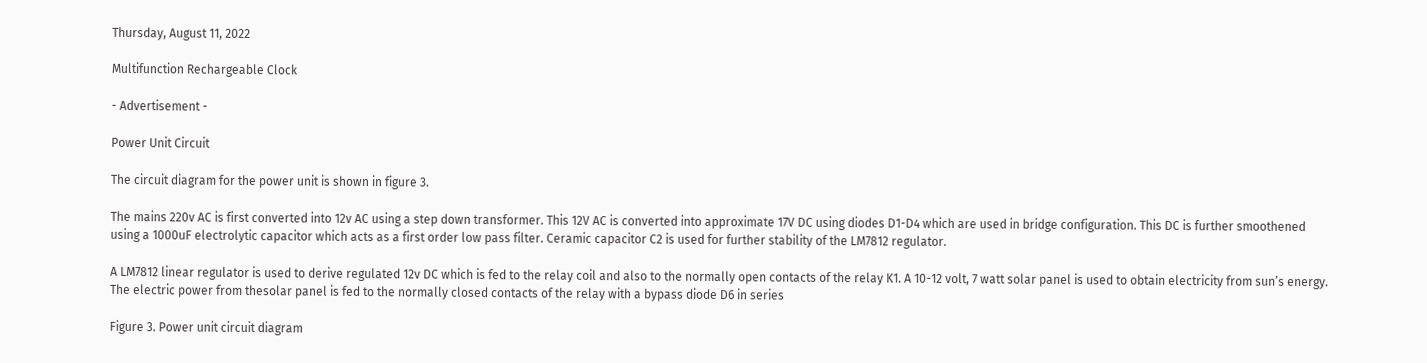Thursday, August 11, 2022

Multifunction Rechargeable Clock

- Advertisement -

Power Unit Circuit

The circuit diagram for the power unit is shown in figure 3.

The mains 220v AC is first converted into 12v AC using a step down transformer. This 12V AC is converted into approximate 17V DC using diodes D1-D4 which are used in bridge configuration. This DC is further smoothened using a 1000uF electrolytic capacitor which acts as a first order low pass filter. Ceramic capacitor C2 is used for further stability of the LM7812 regulator.

A LM7812 linear regulator is used to derive regulated 12v DC which is fed to the relay coil and also to the normally open contacts of the relay K1. A 10-12 volt, 7 watt solar panel is used to obtain electricity from sun’s energy. The electric power from thesolar panel is fed to the normally closed contacts of the relay with a bypass diode D6 in series

Figure 3. Power unit circuit diagram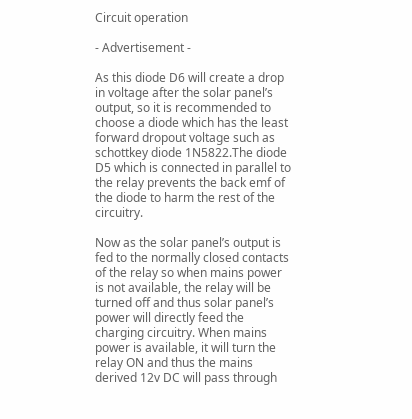Circuit operation

- Advertisement -

As this diode D6 will create a drop in voltage after the solar panel’s output, so it is recommended to choose a diode which has the least forward dropout voltage such as schottkey diode 1N5822.The diode D5 which is connected in parallel to the relay prevents the back emf of the diode to harm the rest of the circuitry.

Now as the solar panel’s output is fed to the normally closed contacts of the relay so when mains power is not available, the relay will be turned off and thus solar panel’s power will directly feed the charging circuitry. When mains power is available, it will turn the relay ON and thus the mains derived 12v DC will pass through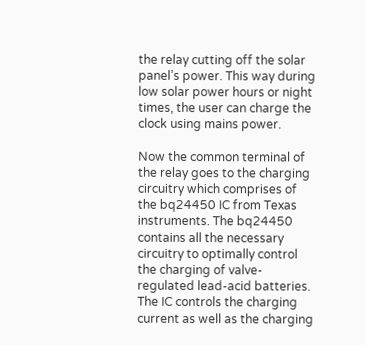the relay cutting off the solar panel’s power. This way during low solar power hours or night times, the user can charge the clock using mains power.

Now the common terminal of the relay goes to the charging circuitry which comprises of the bq24450 IC from Texas instruments. The bq24450 contains all the necessary circuitry to optimally control the charging of valve-regulated lead-acid batteries. The IC controls the charging current as well as the charging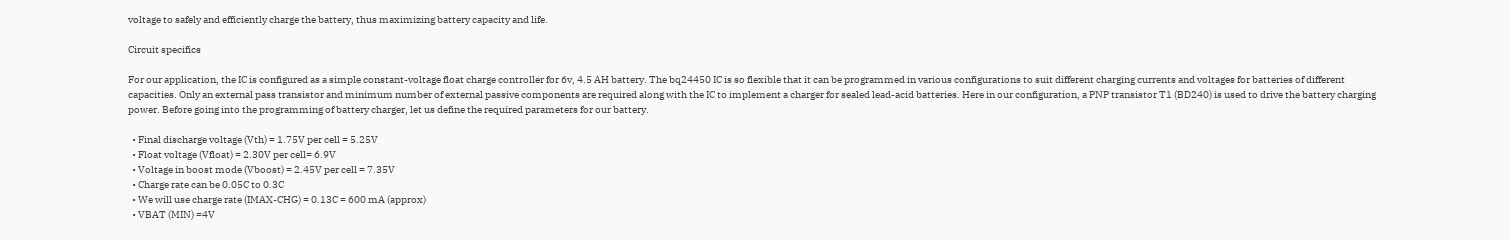voltage to safely and efficiently charge the battery, thus maximizing battery capacity and life.

Circuit specifics

For our application, the IC is configured as a simple constant-voltage float charge controller for 6v, 4.5 AH battery. The bq24450 IC is so flexible that it can be programmed in various configurations to suit different charging currents and voltages for batteries of different capacities. Only an external pass transistor and minimum number of external passive components are required along with the IC to implement a charger for sealed lead-acid batteries. Here in our configuration, a PNP transistor T1 (BD240) is used to drive the battery charging power. Before going into the programming of battery charger, let us define the required parameters for our battery.

  • Final discharge voltage (Vth) = 1.75V per cell = 5.25V
  • Float voltage (Vfloat) = 2.30V per cell= 6.9V
  • Voltage in boost mode (Vboost) = 2.45V per cell = 7.35V
  • Charge rate can be 0.05C to 0.3C
  • We will use charge rate (IMAX-CHG) = 0.13C = 600 mA (approx)
  • VBAT (MIN) =4V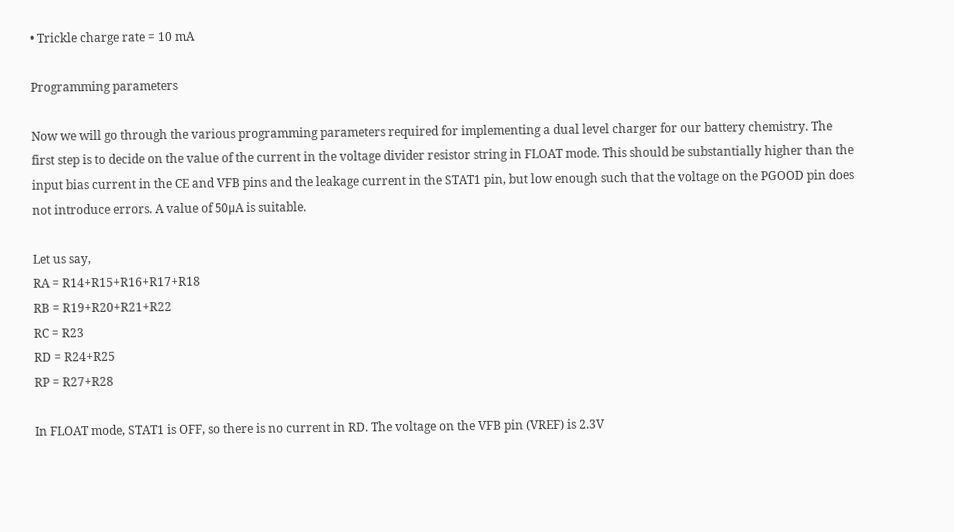• Trickle charge rate = 10 mA

Programming parameters

Now we will go through the various programming parameters required for implementing a dual level charger for our battery chemistry. The first step is to decide on the value of the current in the voltage divider resistor string in FLOAT mode. This should be substantially higher than the input bias current in the CE and VFB pins and the leakage current in the STAT1 pin, but low enough such that the voltage on the PGOOD pin does not introduce errors. A value of 50μA is suitable.

Let us say,
RA = R14+R15+R16+R17+R18
RB = R19+R20+R21+R22
RC = R23
RD = R24+R25
RP = R27+R28

In FLOAT mode, STAT1 is OFF, so there is no current in RD. The voltage on the VFB pin (VREF) is 2.3V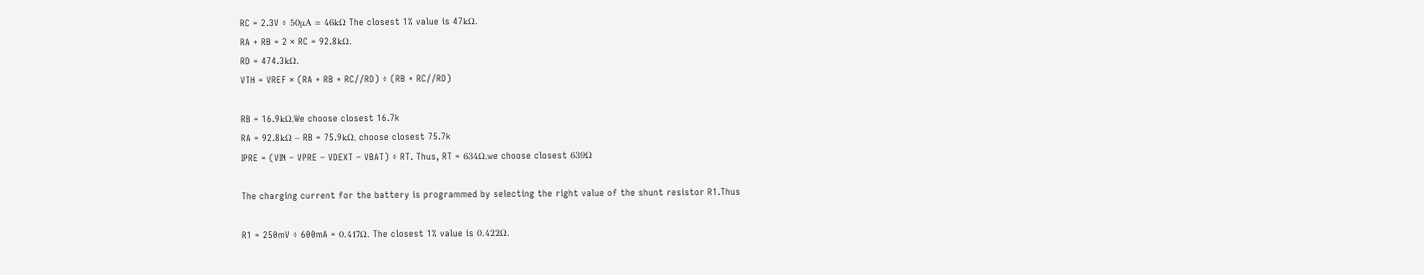RC = 2.3V ÷ 50μA = 46kΩ The closest 1% value is 47kΩ.
RA + RB = 2 × RC = 92.8kΩ.
RD = 474.3kΩ.
VTH = VREF × (RA + RB + RC//RD) ÷ (RB + RC//RD)

RB = 16.9kΩ,We choose closest 16.7k
RA = 92.8kΩ – RB = 75.9kΩ, choose closest 75.7k
IPRE = (VIN – VPRE – VDEXT – VBAT) ÷ RT. Thus, RT = 634Ω,we choose closest 639Ω

The charging current for the battery is programmed by selecting the right value of the shunt resistor R1.Thus

R1 = 250mV ÷ 600mA = 0.417Ω. The closest 1% value is 0.422Ω.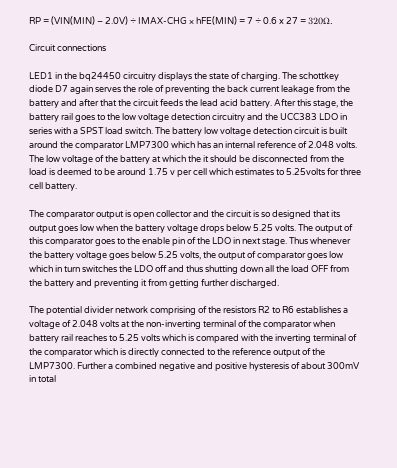RP = (VIN(MIN) – 2.0V) ÷ IMAX-CHG × hFE(MIN) = 7 ÷ 0.6 x 27 = 320Ω.

Circuit connections

LED1 in the bq24450 circuitry displays the state of charging. The schottkey diode D7 again serves the role of preventing the back current leakage from the battery and after that the circuit feeds the lead acid battery. After this stage, the battery rail goes to the low voltage detection circuitry and the UCC383 LDO in series with a SPST load switch. The battery low voltage detection circuit is built around the comparator LMP7300 which has an internal reference of 2.048 volts. The low voltage of the battery at which the it should be disconnected from the load is deemed to be around 1.75 v per cell which estimates to 5.25volts for three cell battery.

The comparator output is open collector and the circuit is so designed that its output goes low when the battery voltage drops below 5.25 volts. The output of this comparator goes to the enable pin of the LDO in next stage. Thus whenever the battery voltage goes below 5.25 volts, the output of comparator goes low which in turn switches the LDO off and thus shutting down all the load OFF from the battery and preventing it from getting further discharged.

The potential divider network comprising of the resistors R2 to R6 establishes a voltage of 2.048 volts at the non-inverting terminal of the comparator when battery rail reaches to 5.25 volts which is compared with the inverting terminal of the comparator which is directly connected to the reference output of the LMP7300. Further a combined negative and positive hysteresis of about 300mV in total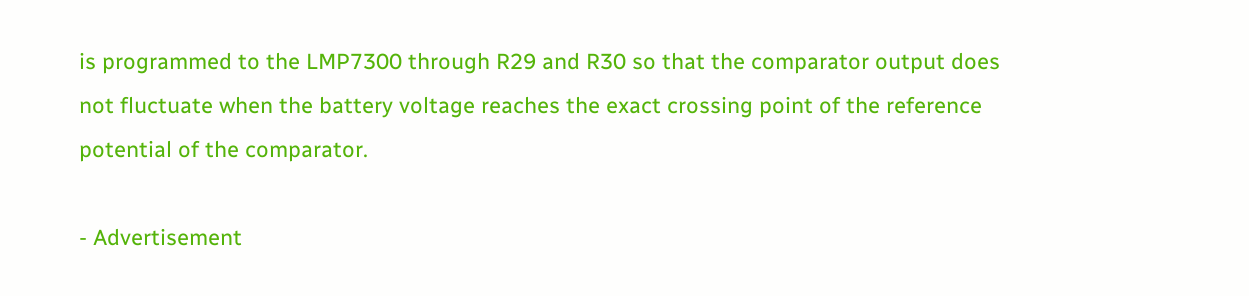is programmed to the LMP7300 through R29 and R30 so that the comparator output does not fluctuate when the battery voltage reaches the exact crossing point of the reference potential of the comparator.

- Advertisement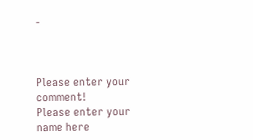-



Please enter your comment!
Please enter your name here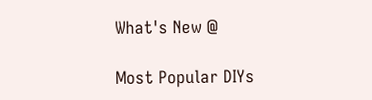What's New @

Most Popular DIYs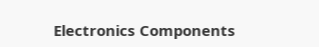Electronics Components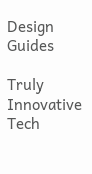Design Guides

Truly Innovative Tech